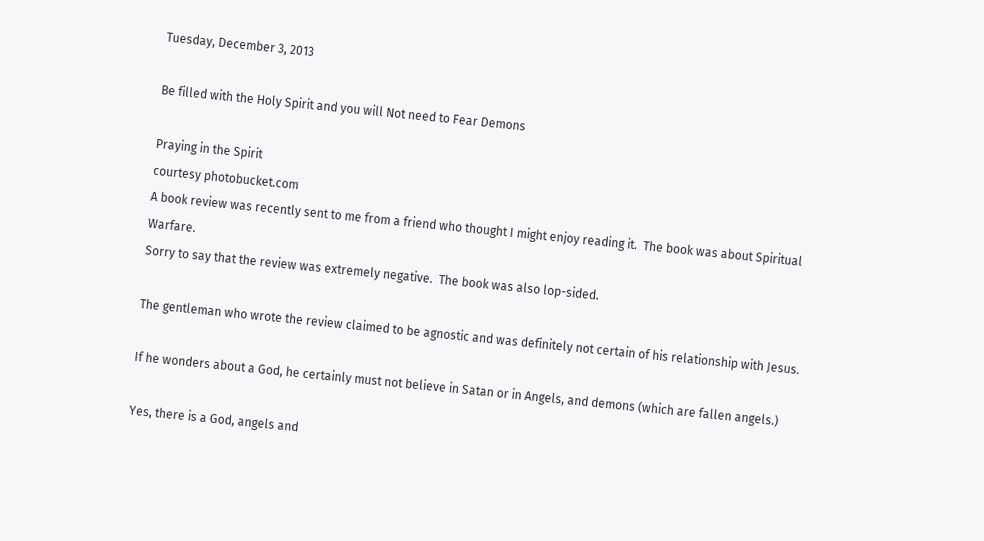Tuesday, December 3, 2013

Be filled with the Holy Spirit and you will Not need to Fear Demons

Praying in the Spirit
courtesy photobucket.com
A book review was recently sent to me from a friend who thought I might enjoy reading it.  The book was about Spiritual Warfare.
Sorry to say that the review was extremely negative.  The book was also lop-sided.

The gentleman who wrote the review claimed to be agnostic and was definitely not certain of his relationship with Jesus.

If he wonders about a God, he certainly must not believe in Satan or in Angels, and demons (which are fallen angels.)

Yes, there is a God, angels and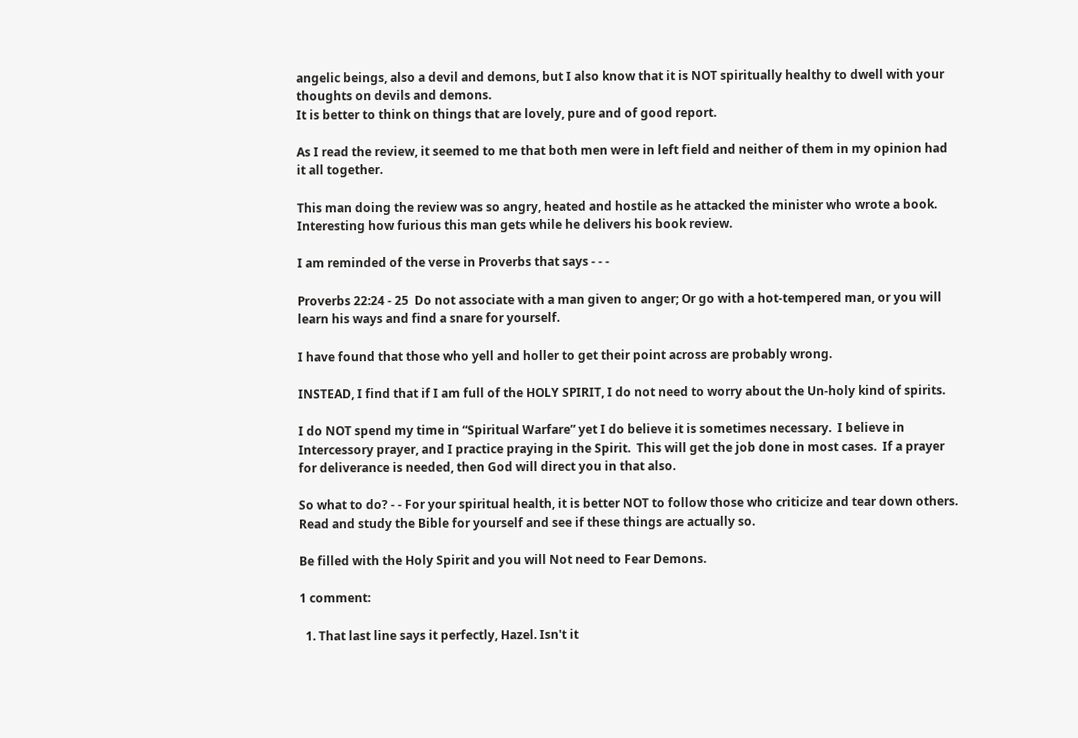angelic beings, also a devil and demons, but I also know that it is NOT spiritually healthy to dwell with your thoughts on devils and demons.
It is better to think on things that are lovely, pure and of good report.

As I read the review, it seemed to me that both men were in left field and neither of them in my opinion had it all together.

This man doing the review was so angry, heated and hostile as he attacked the minister who wrote a book.   Interesting how furious this man gets while he delivers his book review.

I am reminded of the verse in Proverbs that says - - -

Proverbs 22:24 - 25  Do not associate with a man given to anger; Or go with a hot-tempered man, or you will learn his ways and find a snare for yourself.

I have found that those who yell and holler to get their point across are probably wrong.

INSTEAD, I find that if I am full of the HOLY SPIRIT, I do not need to worry about the Un-holy kind of spirits.

I do NOT spend my time in “Spiritual Warfare” yet I do believe it is sometimes necessary.  I believe in Intercessory prayer, and I practice praying in the Spirit.  This will get the job done in most cases.  If a prayer for deliverance is needed, then God will direct you in that also.

So what to do? - - For your spiritual health, it is better NOT to follow those who criticize and tear down others.
Read and study the Bible for yourself and see if these things are actually so.

Be filled with the Holy Spirit and you will Not need to Fear Demons.

1 comment:

  1. That last line says it perfectly, Hazel. Isn't it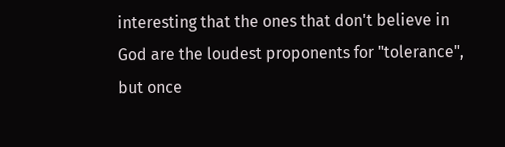interesting that the ones that don't believe in God are the loudest proponents for "tolerance", but once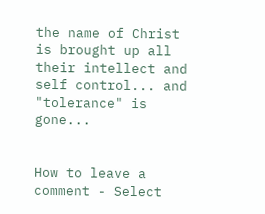the name of Christ is brought up all their intellect and self control... and "tolerance" is gone...


How to leave a comment - Select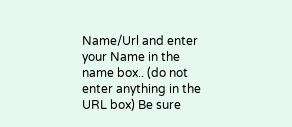Name/Url and enter your Name in the name box.. (do not enter anything in the URL box) Be sure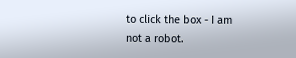to click the box - I am not a robot.